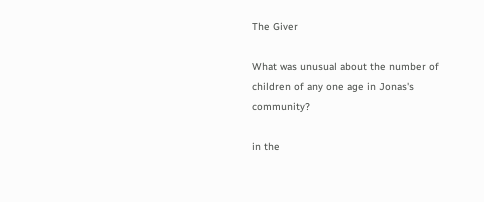The Giver

What was unusual about the number of children of any one age in Jonas's community?

in the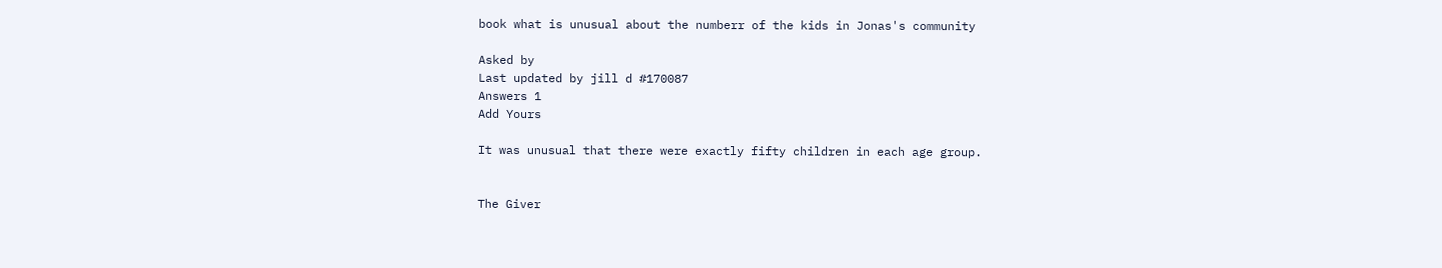book what is unusual about the numberr of the kids in Jonas's community

Asked by
Last updated by jill d #170087
Answers 1
Add Yours

It was unusual that there were exactly fifty children in each age group.


The Giver